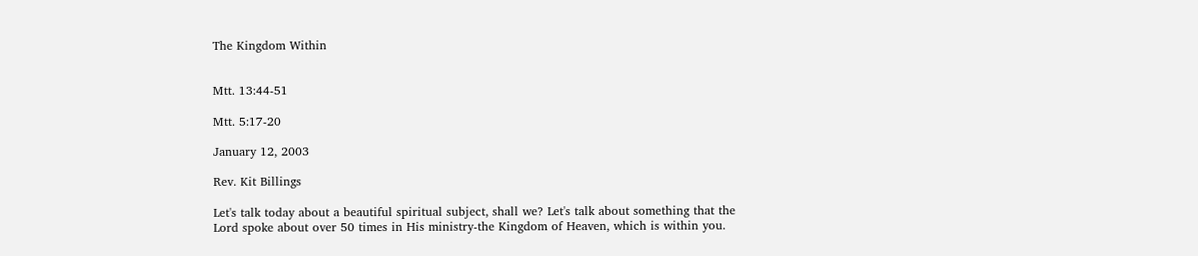The Kingdom Within


Mtt. 13:44-51

Mtt. 5:17-20

January 12, 2003

Rev. Kit Billings

Let's talk today about a beautiful spiritual subject, shall we? Let's talk about something that the Lord spoke about over 50 times in His ministry-the Kingdom of Heaven, which is within you.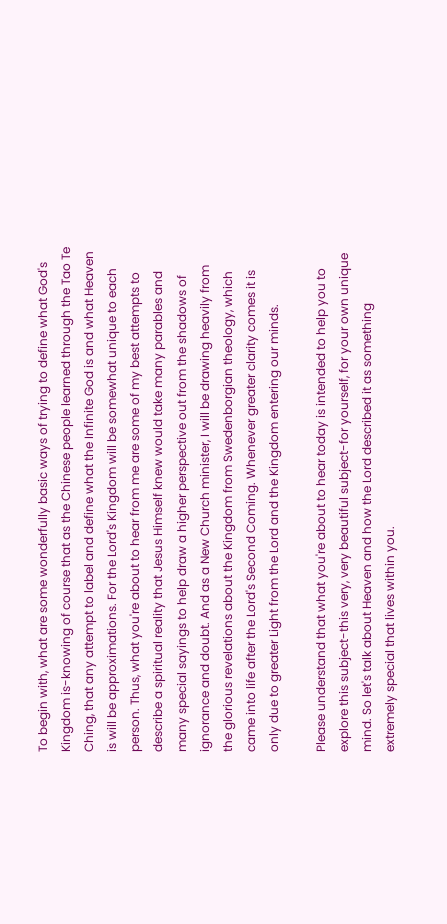To begin with, what are some wonderfully basic ways of trying to define what God's Kingdom is-knowing of course that as the Chinese people learned through the Tao Te Ching, that any attempt to label and define what the Infinite God is and what Heaven is will be approximations. For the Lord's Kingdom will be somewhat unique to each person. Thus, what you're about to hear from me are some of my best attempts to describe a spiritual reality that Jesus Himself knew would take many parables and many special sayings to help draw a higher perspective out from the shadows of ignorance and doubt. And as a New Church minister, I will be drawing heavily from the glorious revelations about the Kingdom from Swedenborgian theology, which came into life after the Lord's Second Coming. Whenever greater clarity comes it is only due to greater Light from the Lord and the Kingdom entering our minds.

Please understand that what you're about to hear today is intended to help you to explore this subject-this very, very beautiful subject-for yourself, for your own unique mind. So let's talk about Heaven and how the Lord described it as something extremely special that lives within you.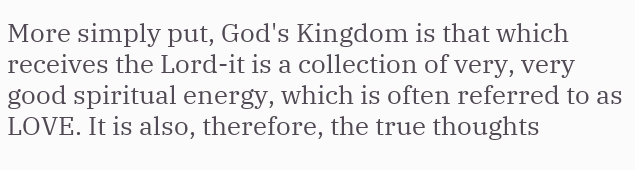More simply put, God's Kingdom is that which receives the Lord-it is a collection of very, very good spiritual energy, which is often referred to as LOVE. It is also, therefore, the true thoughts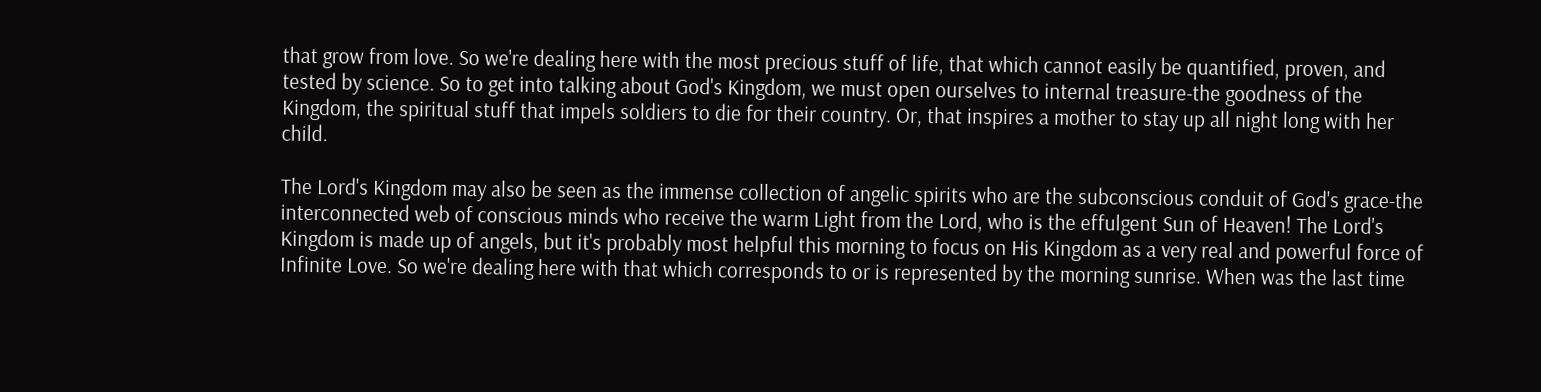that grow from love. So we're dealing here with the most precious stuff of life, that which cannot easily be quantified, proven, and tested by science. So to get into talking about God's Kingdom, we must open ourselves to internal treasure-the goodness of the Kingdom, the spiritual stuff that impels soldiers to die for their country. Or, that inspires a mother to stay up all night long with her child.

The Lord's Kingdom may also be seen as the immense collection of angelic spirits who are the subconscious conduit of God's grace-the interconnected web of conscious minds who receive the warm Light from the Lord, who is the effulgent Sun of Heaven! The Lord's Kingdom is made up of angels, but it's probably most helpful this morning to focus on His Kingdom as a very real and powerful force of Infinite Love. So we're dealing here with that which corresponds to or is represented by the morning sunrise. When was the last time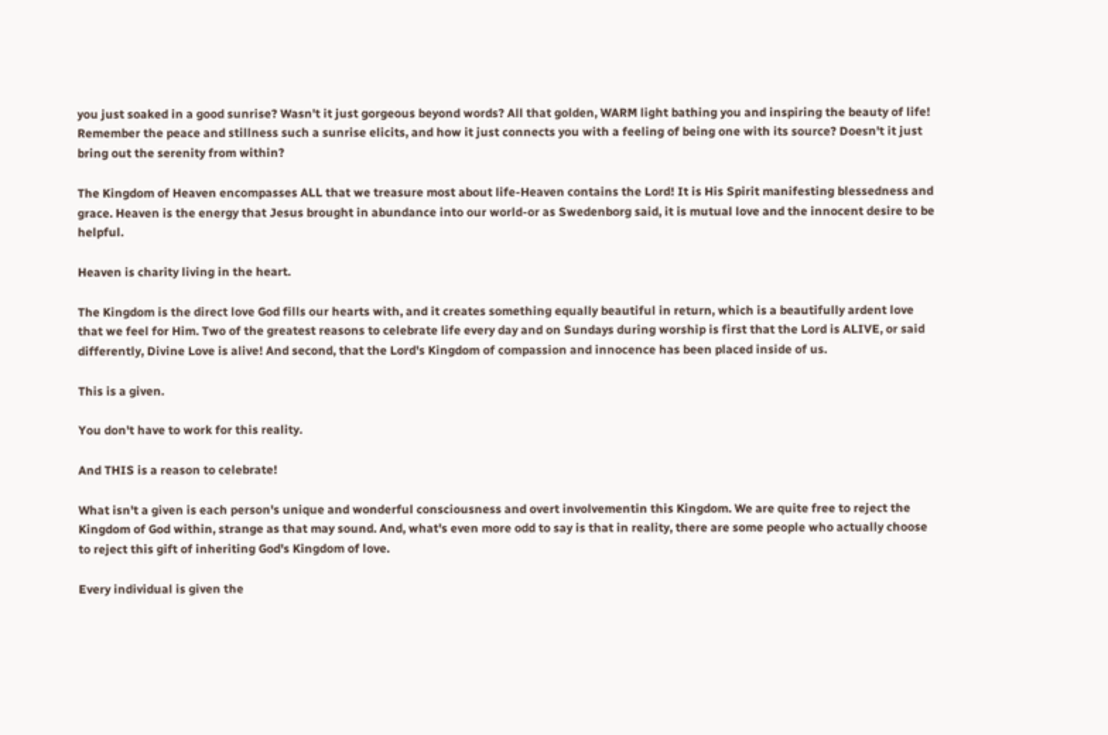you just soaked in a good sunrise? Wasn't it just gorgeous beyond words? All that golden, WARM light bathing you and inspiring the beauty of life! Remember the peace and stillness such a sunrise elicits, and how it just connects you with a feeling of being one with its source? Doesn't it just bring out the serenity from within?

The Kingdom of Heaven encompasses ALL that we treasure most about life-Heaven contains the Lord! It is His Spirit manifesting blessedness and grace. Heaven is the energy that Jesus brought in abundance into our world-or as Swedenborg said, it is mutual love and the innocent desire to be helpful.

Heaven is charity living in the heart.

The Kingdom is the direct love God fills our hearts with, and it creates something equally beautiful in return, which is a beautifully ardent love that we feel for Him. Two of the greatest reasons to celebrate life every day and on Sundays during worship is first that the Lord is ALIVE, or said differently, Divine Love is alive! And second, that the Lord's Kingdom of compassion and innocence has been placed inside of us.

This is a given.

You don't have to work for this reality.

And THIS is a reason to celebrate!

What isn't a given is each person's unique and wonderful consciousness and overt involvementin this Kingdom. We are quite free to reject the Kingdom of God within, strange as that may sound. And, what's even more odd to say is that in reality, there are some people who actually choose to reject this gift of inheriting God's Kingdom of love.

Every individual is given the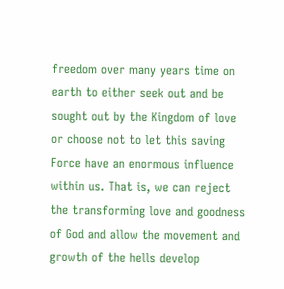freedom over many years time on earth to either seek out and be sought out by the Kingdom of love or choose not to let this saving Force have an enormous influence within us. That is, we can reject the transforming love and goodness of God and allow the movement and growth of the hells develop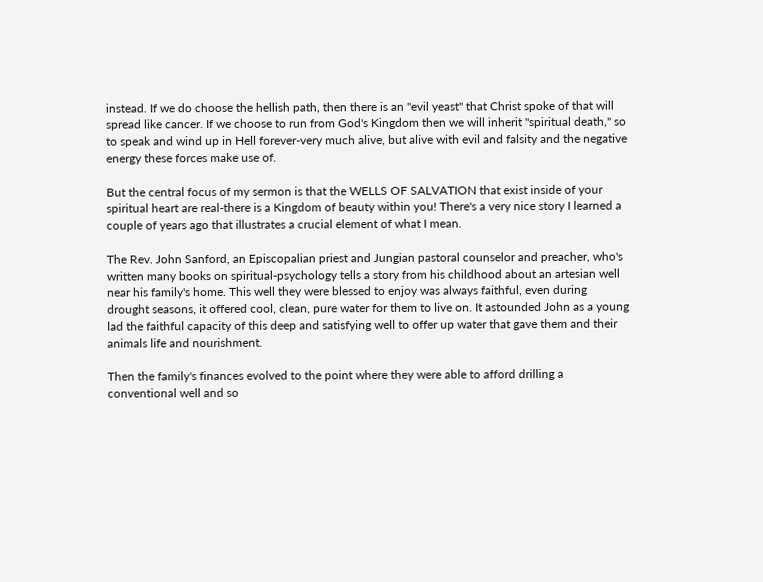instead. If we do choose the hellish path, then there is an "evil yeast" that Christ spoke of that will spread like cancer. If we choose to run from God's Kingdom then we will inherit "spiritual death," so to speak and wind up in Hell forever-very much alive, but alive with evil and falsity and the negative energy these forces make use of.

But the central focus of my sermon is that the WELLS OF SALVATION that exist inside of your spiritual heart are real-there is a Kingdom of beauty within you! There's a very nice story I learned a couple of years ago that illustrates a crucial element of what I mean.

The Rev. John Sanford, an Episcopalian priest and Jungian pastoral counselor and preacher, who's written many books on spiritual-psychology tells a story from his childhood about an artesian well near his family's home. This well they were blessed to enjoy was always faithful, even during drought seasons, it offered cool, clean, pure water for them to live on. It astounded John as a young lad the faithful capacity of this deep and satisfying well to offer up water that gave them and their animals life and nourishment.

Then the family's finances evolved to the point where they were able to afford drilling a conventional well and so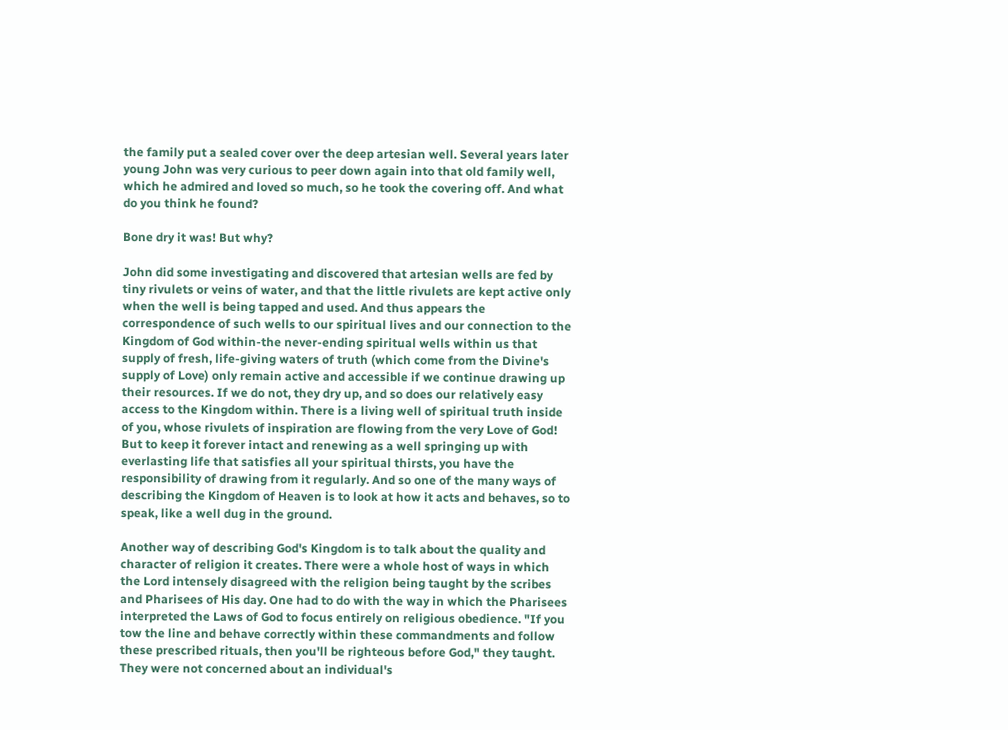the family put a sealed cover over the deep artesian well. Several years later young John was very curious to peer down again into that old family well, which he admired and loved so much, so he took the covering off. And what do you think he found?

Bone dry it was! But why?

John did some investigating and discovered that artesian wells are fed by tiny rivulets or veins of water, and that the little rivulets are kept active only when the well is being tapped and used. And thus appears the correspondence of such wells to our spiritual lives and our connection to the Kingdom of God within-the never-ending spiritual wells within us that supply of fresh, life-giving waters of truth (which come from the Divine's supply of Love) only remain active and accessible if we continue drawing up their resources. If we do not, they dry up, and so does our relatively easy access to the Kingdom within. There is a living well of spiritual truth inside of you, whose rivulets of inspiration are flowing from the very Love of God! But to keep it forever intact and renewing as a well springing up with everlasting life that satisfies all your spiritual thirsts, you have the responsibility of drawing from it regularly. And so one of the many ways of describing the Kingdom of Heaven is to look at how it acts and behaves, so to speak, like a well dug in the ground.

Another way of describing God's Kingdom is to talk about the quality and character of religion it creates. There were a whole host of ways in which the Lord intensely disagreed with the religion being taught by the scribes and Pharisees of His day. One had to do with the way in which the Pharisees interpreted the Laws of God to focus entirely on religious obedience. "If you tow the line and behave correctly within these commandments and follow these prescribed rituals, then you'll be righteous before God," they taught. They were not concerned about an individual's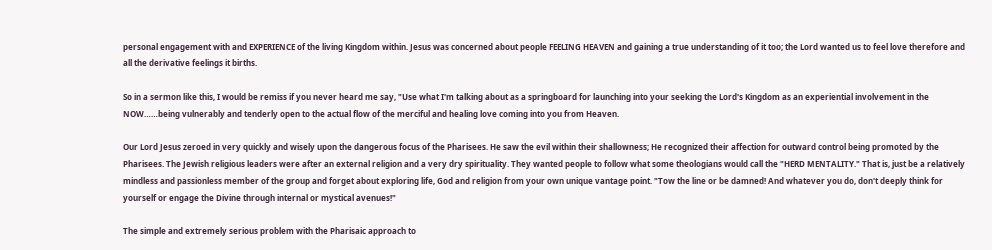personal engagement with and EXPERIENCE of the living Kingdom within. Jesus was concerned about people FEELING HEAVEN and gaining a true understanding of it too; the Lord wanted us to feel love therefore and all the derivative feelings it births.

So in a sermon like this, I would be remiss if you never heard me say, "Use what I'm talking about as a springboard for launching into your seeking the Lord's Kingdom as an experiential involvement in the NOW……being vulnerably and tenderly open to the actual flow of the merciful and healing love coming into you from Heaven.

Our Lord Jesus zeroed in very quickly and wisely upon the dangerous focus of the Pharisees. He saw the evil within their shallowness; He recognized their affection for outward control being promoted by the Pharisees. The Jewish religious leaders were after an external religion and a very dry spirituality. They wanted people to follow what some theologians would call the "HERD MENTALITY." That is, just be a relatively mindless and passionless member of the group and forget about exploring life, God and religion from your own unique vantage point. "Tow the line or be damned! And whatever you do, don't deeply think for yourself or engage the Divine through internal or mystical avenues!"

The simple and extremely serious problem with the Pharisaic approach to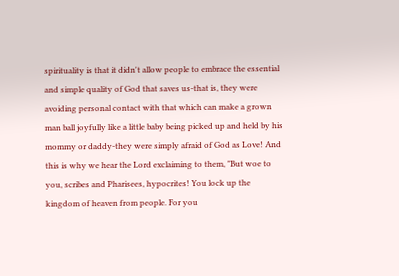spirituality is that it didn't allow people to embrace the essential and simple quality of God that saves us-that is, they were avoiding personal contact with that which can make a grown man ball joyfully like a little baby being picked up and held by his mommy or daddy-they were simply afraid of God as Love! And this is why we hear the Lord exclaiming to them, "But woe to you, scribes and Pharisees, hypocrites! You lock up the kingdom of heaven from people. For you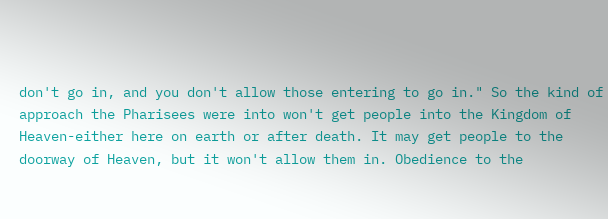don't go in, and you don't allow those entering to go in." So the kind of approach the Pharisees were into won't get people into the Kingdom of Heaven-either here on earth or after death. It may get people to the doorway of Heaven, but it won't allow them in. Obedience to the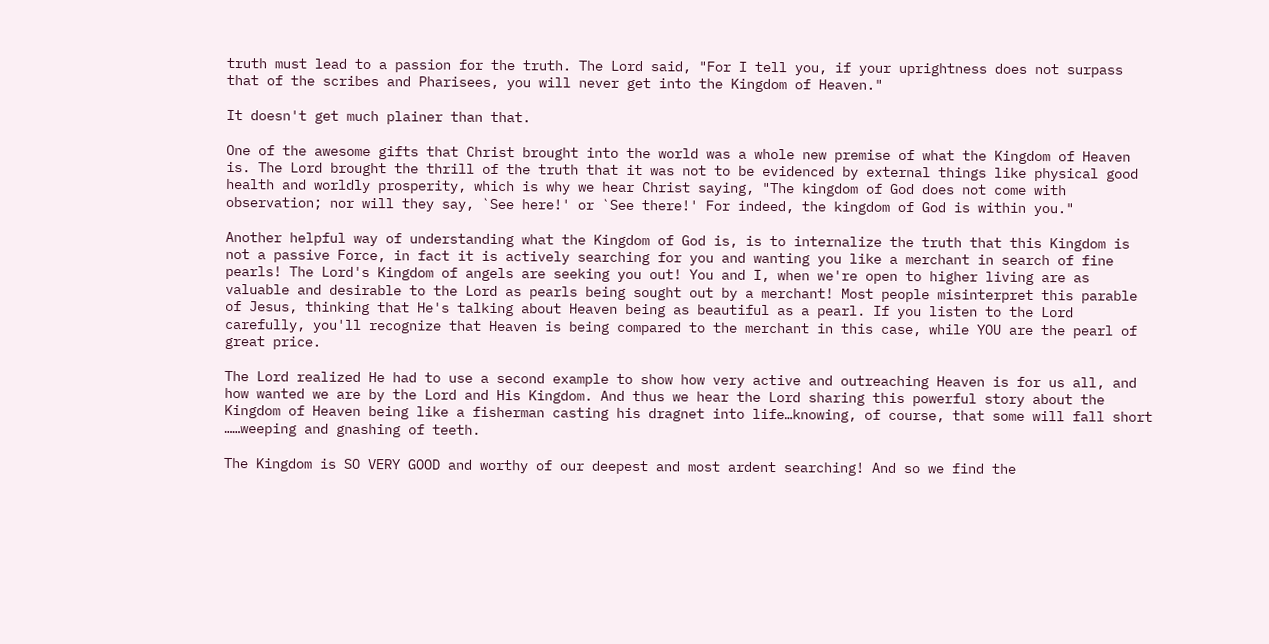truth must lead to a passion for the truth. The Lord said, "For I tell you, if your uprightness does not surpass that of the scribes and Pharisees, you will never get into the Kingdom of Heaven."

It doesn't get much plainer than that.

One of the awesome gifts that Christ brought into the world was a whole new premise of what the Kingdom of Heaven is. The Lord brought the thrill of the truth that it was not to be evidenced by external things like physical good health and worldly prosperity, which is why we hear Christ saying, "The kingdom of God does not come with observation; nor will they say, `See here!' or `See there!' For indeed, the kingdom of God is within you."

Another helpful way of understanding what the Kingdom of God is, is to internalize the truth that this Kingdom is not a passive Force, in fact it is actively searching for you and wanting you like a merchant in search of fine pearls! The Lord's Kingdom of angels are seeking you out! You and I, when we're open to higher living are as valuable and desirable to the Lord as pearls being sought out by a merchant! Most people misinterpret this parable of Jesus, thinking that He's talking about Heaven being as beautiful as a pearl. If you listen to the Lord carefully, you'll recognize that Heaven is being compared to the merchant in this case, while YOU are the pearl of great price.

The Lord realized He had to use a second example to show how very active and outreaching Heaven is for us all, and how wanted we are by the Lord and His Kingdom. And thus we hear the Lord sharing this powerful story about the Kingdom of Heaven being like a fisherman casting his dragnet into life…knowing, of course, that some will fall short ……weeping and gnashing of teeth.

The Kingdom is SO VERY GOOD and worthy of our deepest and most ardent searching! And so we find the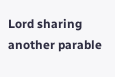Lord sharing another parable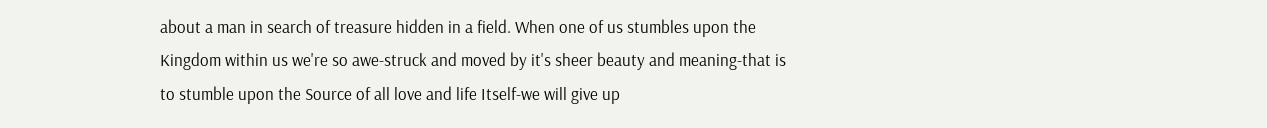about a man in search of treasure hidden in a field. When one of us stumbles upon the Kingdom within us we're so awe-struck and moved by it's sheer beauty and meaning-that is to stumble upon the Source of all love and life Itself-we will give up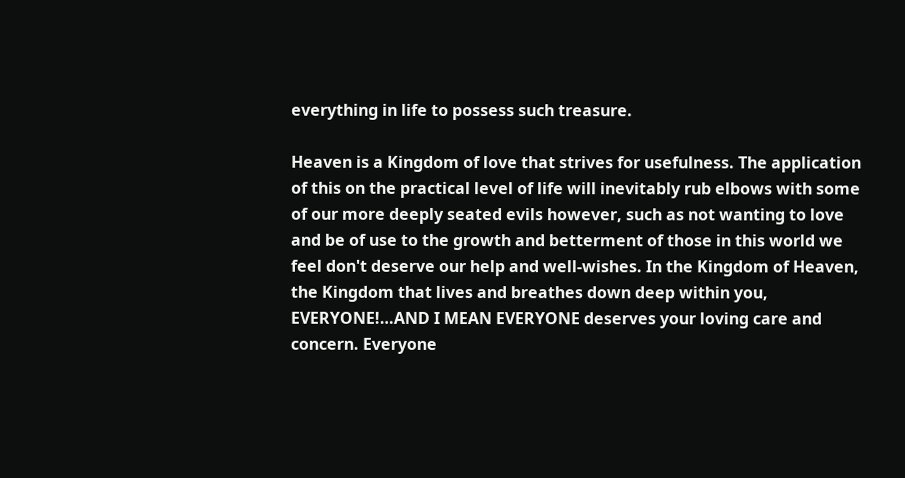everything in life to possess such treasure.

Heaven is a Kingdom of love that strives for usefulness. The application of this on the practical level of life will inevitably rub elbows with some of our more deeply seated evils however, such as not wanting to love and be of use to the growth and betterment of those in this world we feel don't deserve our help and well-wishes. In the Kingdom of Heaven, the Kingdom that lives and breathes down deep within you, EVERYONE!…AND I MEAN EVERYONE deserves your loving care and concern. Everyone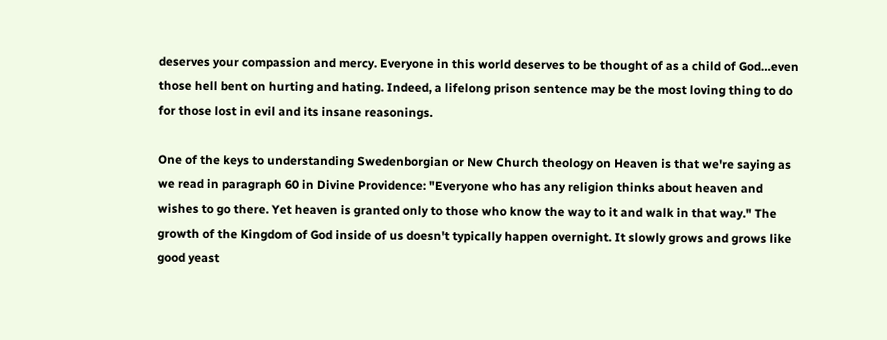deserves your compassion and mercy. Everyone in this world deserves to be thought of as a child of God…even those hell bent on hurting and hating. Indeed, a lifelong prison sentence may be the most loving thing to do for those lost in evil and its insane reasonings.

One of the keys to understanding Swedenborgian or New Church theology on Heaven is that we're saying as we read in paragraph 60 in Divine Providence: "Everyone who has any religion thinks about heaven and wishes to go there. Yet heaven is granted only to those who know the way to it and walk in that way." The growth of the Kingdom of God inside of us doesn't typically happen overnight. It slowly grows and grows like good yeast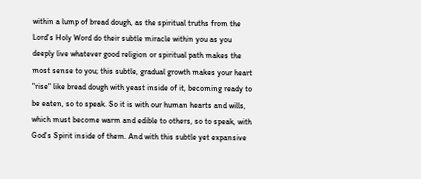within a lump of bread dough, as the spiritual truths from the Lord's Holy Word do their subtle miracle within you as you deeply live whatever good religion or spiritual path makes the most sense to you; this subtle, gradual growth makes your heart "rise" like bread dough with yeast inside of it, becoming ready to be eaten, so to speak. So it is with our human hearts and wills, which must become warm and edible to others, so to speak, with God's Spirit inside of them. And with this subtle yet expansive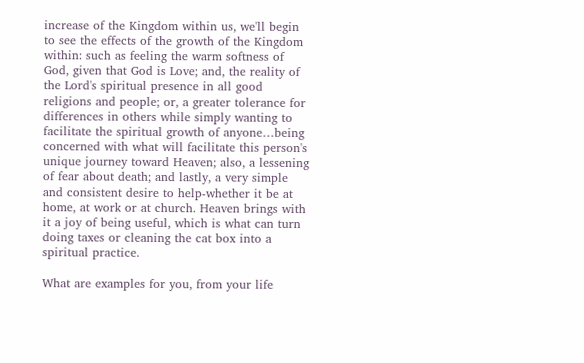increase of the Kingdom within us, we'll begin to see the effects of the growth of the Kingdom within: such as feeling the warm softness of God, given that God is Love; and, the reality of the Lord's spiritual presence in all good religions and people; or, a greater tolerance for differences in others while simply wanting to facilitate the spiritual growth of anyone…being concerned with what will facilitate this person's unique journey toward Heaven; also, a lessening of fear about death; and lastly, a very simple and consistent desire to help-whether it be at home, at work or at church. Heaven brings with it a joy of being useful, which is what can turn doing taxes or cleaning the cat box into a spiritual practice.

What are examples for you, from your life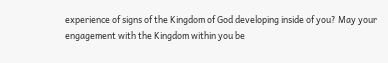experience of signs of the Kingdom of God developing inside of you? May your engagement with the Kingdom within you be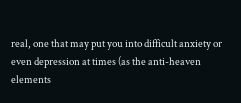real, one that may put you into difficult anxiety or even depression at times (as the anti-heaven elements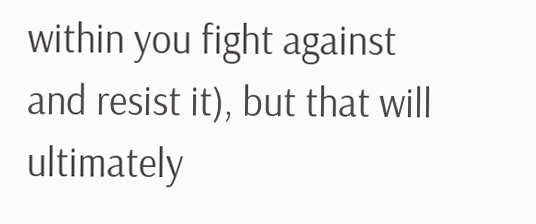within you fight against and resist it), but that will ultimately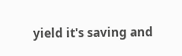yield it's saving and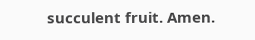succulent fruit. Amen.